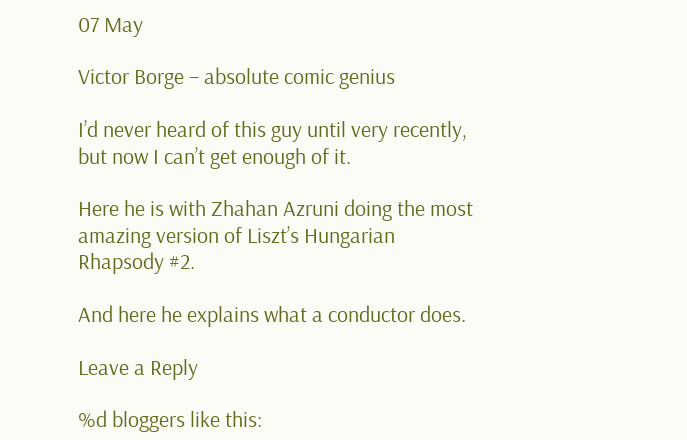07 May

Victor Borge – absolute comic genius

I’d never heard of this guy until very recently, but now I can’t get enough of it.

Here he is with Zhahan Azruni doing the most amazing version of Liszt’s Hungarian Rhapsody #2.

And here he explains what a conductor does.

Leave a Reply

%d bloggers like this: